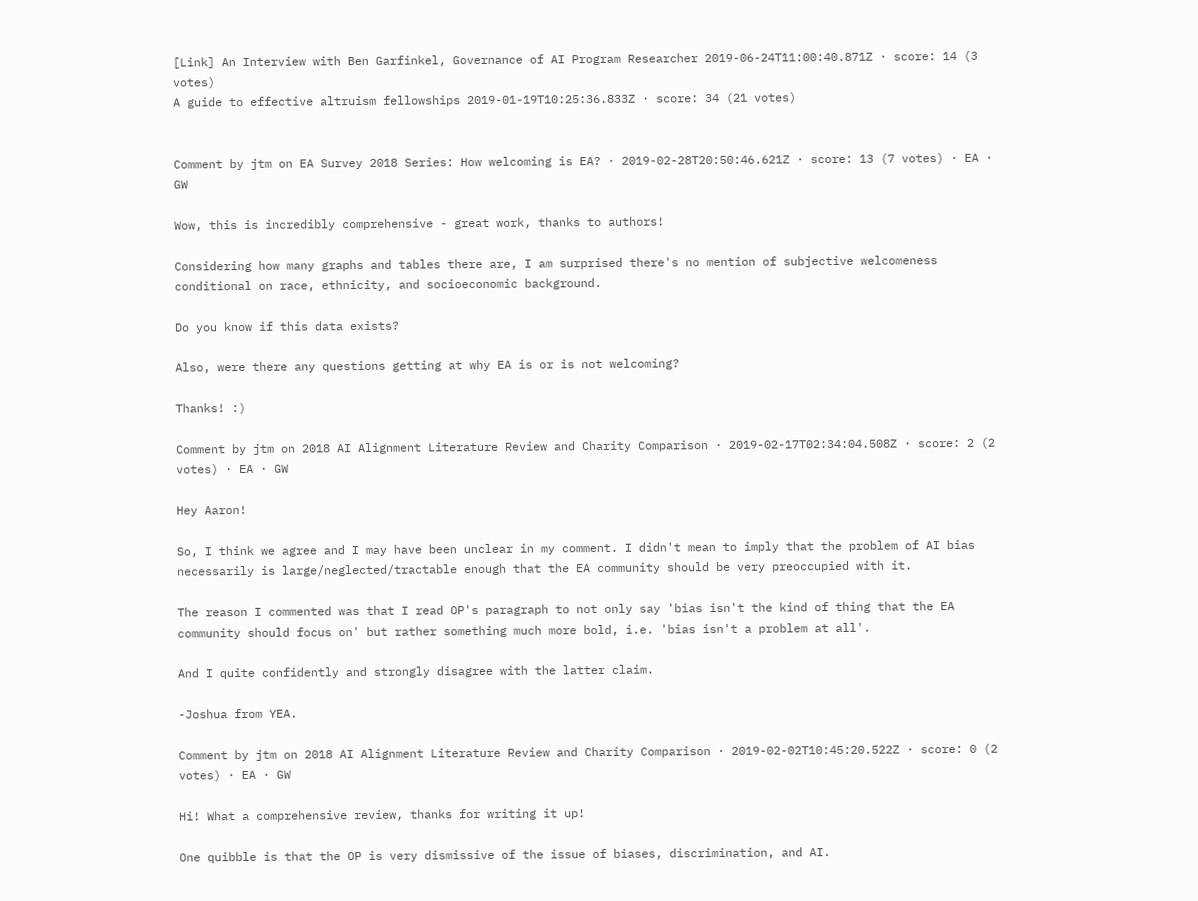[Link] An Interview with Ben Garfinkel, Governance of AI Program Researcher 2019-06-24T11:00:40.871Z · score: 14 (3 votes)
A guide to effective altruism fellowships 2019-01-19T10:25:36.833Z · score: 34 (21 votes)


Comment by jtm on EA Survey 2018 Series: How welcoming is EA? · 2019-02-28T20:50:46.621Z · score: 13 (7 votes) · EA · GW

Wow, this is incredibly comprehensive - great work, thanks to authors!

Considering how many graphs and tables there are, I am surprised there's no mention of subjective welcomeness conditional on race, ethnicity, and socioeconomic background.

Do you know if this data exists?

Also, were there any questions getting at why EA is or is not welcoming?

Thanks! :)

Comment by jtm on 2018 AI Alignment Literature Review and Charity Comparison · 2019-02-17T02:34:04.508Z · score: 2 (2 votes) · EA · GW

Hey Aaron!

So, I think we agree and I may have been unclear in my comment. I didn't mean to imply that the problem of AI bias necessarily is large/neglected/tractable enough that the EA community should be very preoccupied with it.

The reason I commented was that I read OP's paragraph to not only say 'bias isn't the kind of thing that the EA community should focus on' but rather something much more bold, i.e. 'bias isn't a problem at all'.

And I quite confidently and strongly disagree with the latter claim.

-Joshua from YEA.

Comment by jtm on 2018 AI Alignment Literature Review and Charity Comparison · 2019-02-02T10:45:20.522Z · score: 0 (2 votes) · EA · GW

Hi! What a comprehensive review, thanks for writing it up!

One quibble is that the OP is very dismissive of the issue of biases, discrimination, and AI.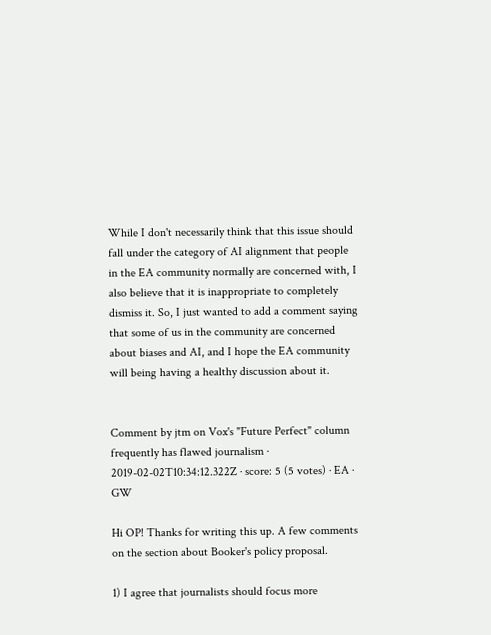While I don't necessarily think that this issue should fall under the category of AI alignment that people in the EA community normally are concerned with, I also believe that it is inappropriate to completely dismiss it. So, I just wanted to add a comment saying that some of us in the community are concerned about biases and AI, and I hope the EA community will being having a healthy discussion about it.


Comment by jtm on Vox's "Future Perfect" column frequently has flawed journalism · 2019-02-02T10:34:12.322Z · score: 5 (5 votes) · EA · GW

Hi OP! Thanks for writing this up. A few comments on the section about Booker's policy proposal.

1) I agree that journalists should focus more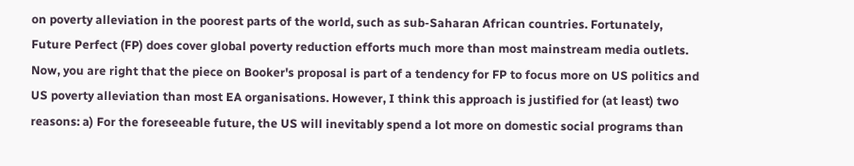on poverty alleviation in the poorest parts of the world, such as sub-Saharan African countries. Fortunately, Future Perfect (FP) does cover global poverty reduction efforts much more than most mainstream media outlets. Now, you are right that the piece on Booker's proposal is part of a tendency for FP to focus more on US politics and US poverty alleviation than most EA organisations. However, I think this approach is justified for (at least) two reasons: a) For the foreseeable future, the US will inevitably spend a lot more on domestic social programs than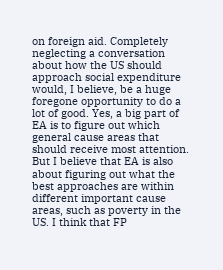on foreign aid. Completely neglecting a conversation about how the US should approach social expenditure would, I believe, be a huge foregone opportunity to do a lot of good. Yes, a big part of EA is to figure out which general cause areas that should receive most attention. But I believe that EA is also about figuring out what the best approaches are within different important cause areas, such as poverty in the US. I think that FP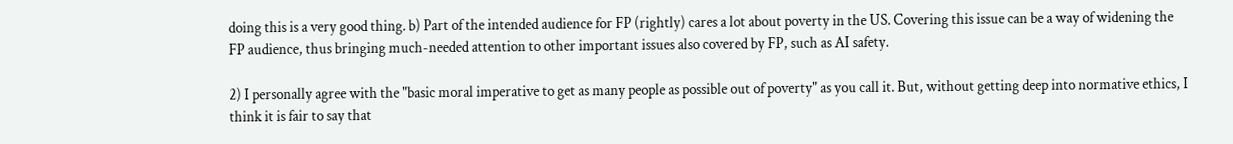doing this is a very good thing. b) Part of the intended audience for FP (rightly) cares a lot about poverty in the US. Covering this issue can be a way of widening the FP audience, thus bringing much-needed attention to other important issues also covered by FP, such as AI safety.

2) I personally agree with the "basic moral imperative to get as many people as possible out of poverty" as you call it. But, without getting deep into normative ethics, I think it is fair to say that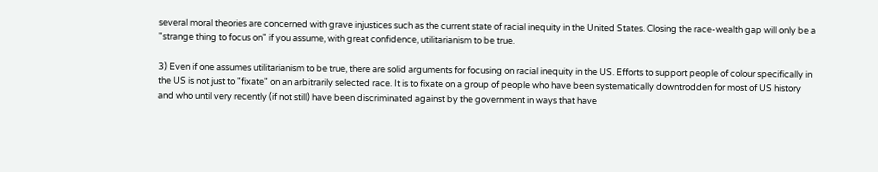several moral theories are concerned with grave injustices such as the current state of racial inequity in the United States. Closing the race-wealth gap will only be a "strange thing to focus on" if you assume, with great confidence, utilitarianism to be true.

3) Even if one assumes utilitarianism to be true, there are solid arguments for focusing on racial inequity in the US. Efforts to support people of colour specifically in the US is not just to "fixate" on an arbitrarily selected race. It is to fixate on a group of people who have been systematically downtrodden for most of US history and who until very recently (if not still) have been discriminated against by the government in ways that have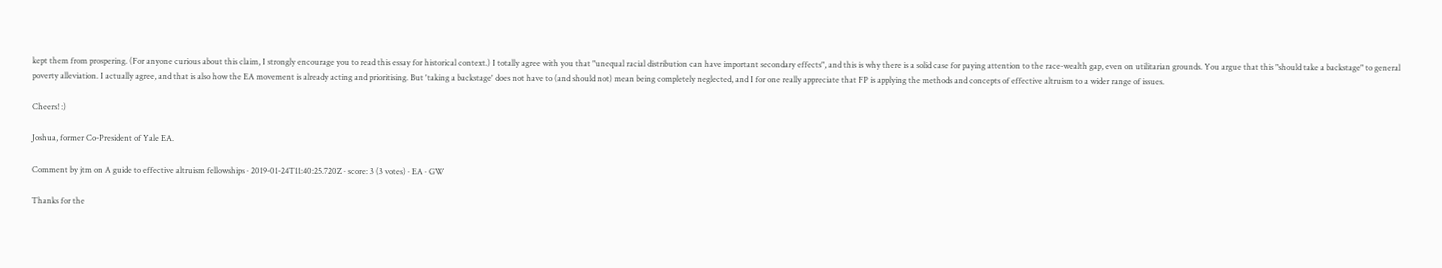kept them from prospering. (For anyone curious about this claim, I strongly encourage you to read this essay for historical context.) I totally agree with you that "unequal racial distribution can have important secondary effects", and this is why there is a solid case for paying attention to the race-wealth gap, even on utilitarian grounds. You argue that this "should take a backstage" to general poverty alleviation. I actually agree, and that is also how the EA movement is already acting and prioritising. But 'taking a backstage' does not have to (and should not) mean being completely neglected, and I for one really appreciate that FP is applying the methods and concepts of effective altruism to a wider range of issues.

Cheers! :)

Joshua, former Co-President of Yale EA.

Comment by jtm on A guide to effective altruism fellowships · 2019-01-24T11:40:25.720Z · score: 3 (3 votes) · EA · GW

Thanks for the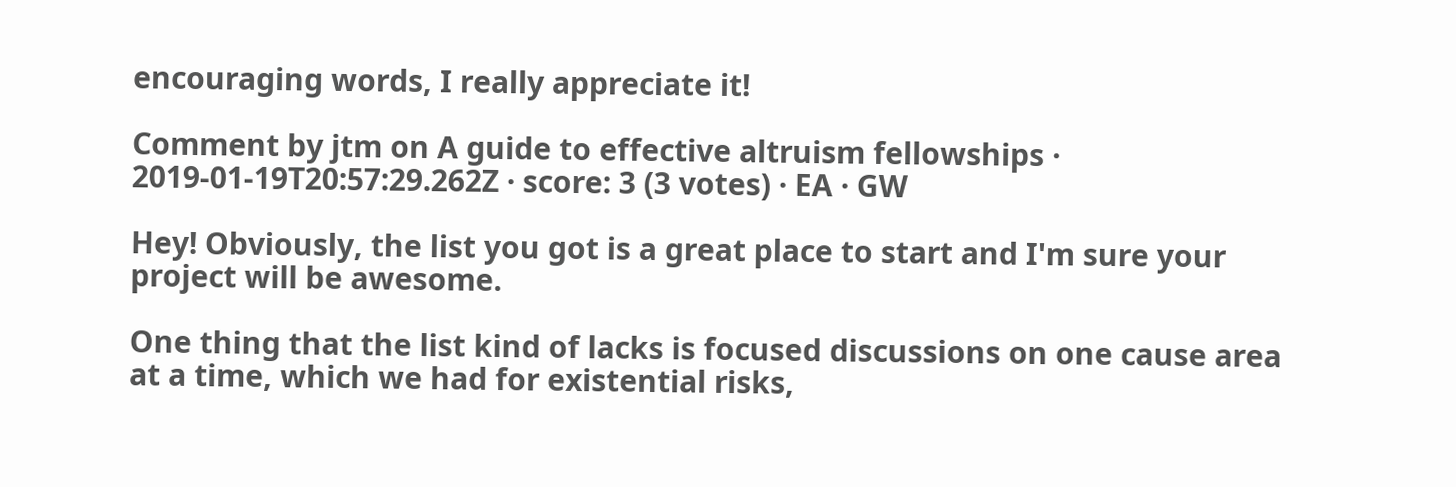encouraging words, I really appreciate it!

Comment by jtm on A guide to effective altruism fellowships · 2019-01-19T20:57:29.262Z · score: 3 (3 votes) · EA · GW

Hey! Obviously, the list you got is a great place to start and I'm sure your project will be awesome.

One thing that the list kind of lacks is focused discussions on one cause area at a time, which we had for existential risks,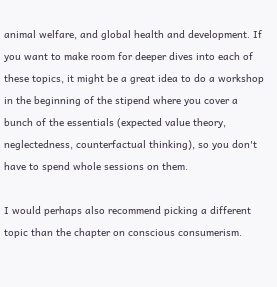animal welfare, and global health and development. If you want to make room for deeper dives into each of these topics, it might be a great idea to do a workshop in the beginning of the stipend where you cover a bunch of the essentials (expected value theory, neglectedness, counterfactual thinking), so you don't have to spend whole sessions on them.

I would perhaps also recommend picking a different topic than the chapter on conscious consumerism.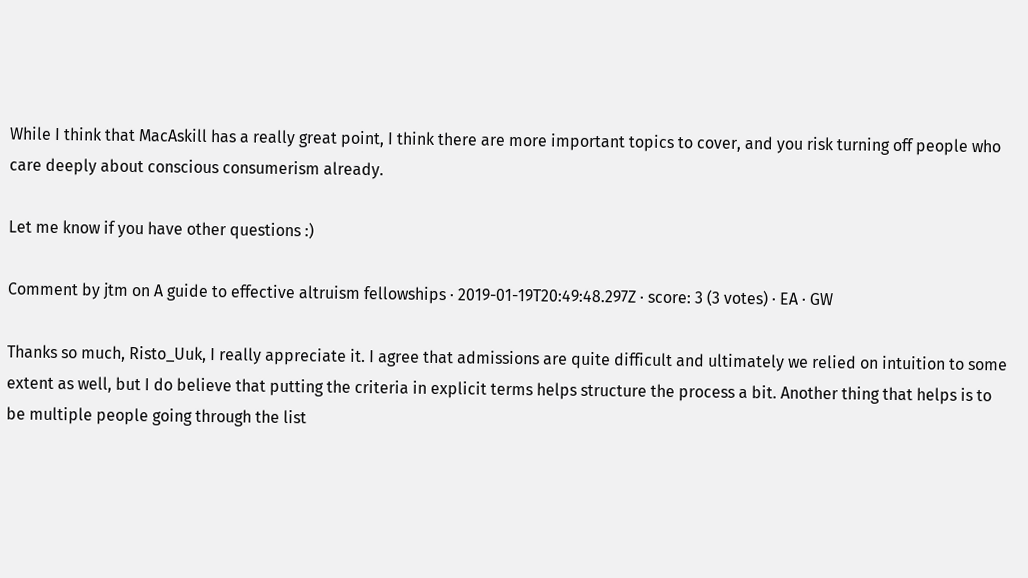While I think that MacAskill has a really great point, I think there are more important topics to cover, and you risk turning off people who care deeply about conscious consumerism already.

Let me know if you have other questions :)

Comment by jtm on A guide to effective altruism fellowships · 2019-01-19T20:49:48.297Z · score: 3 (3 votes) · EA · GW

Thanks so much, Risto_Uuk, I really appreciate it. I agree that admissions are quite difficult and ultimately we relied on intuition to some extent as well, but I do believe that putting the criteria in explicit terms helps structure the process a bit. Another thing that helps is to be multiple people going through the list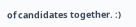of candidates together. :)